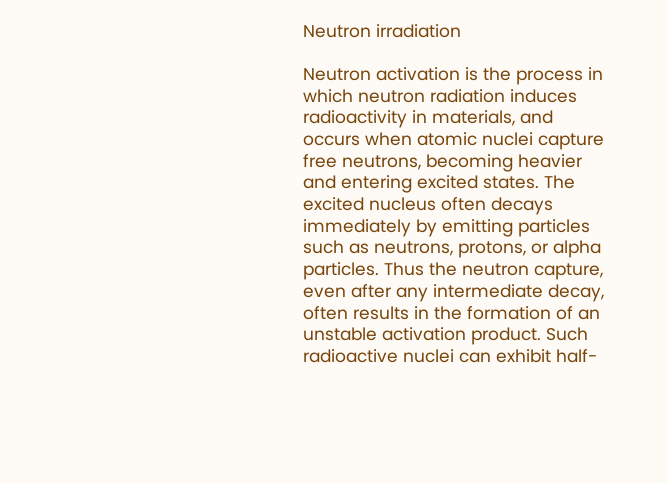Neutron irradiation

Neutron activation is the process in which neutron radiation induces radioactivity in materials, and occurs when atomic nuclei capture free neutrons, becoming heavier and entering excited states. The excited nucleus often decays immediately by emitting particles such as neutrons, protons, or alpha particles. Thus the neutron capture, even after any intermediate decay, often results in the formation of an unstable activation product. Such radioactive nuclei can exhibit half-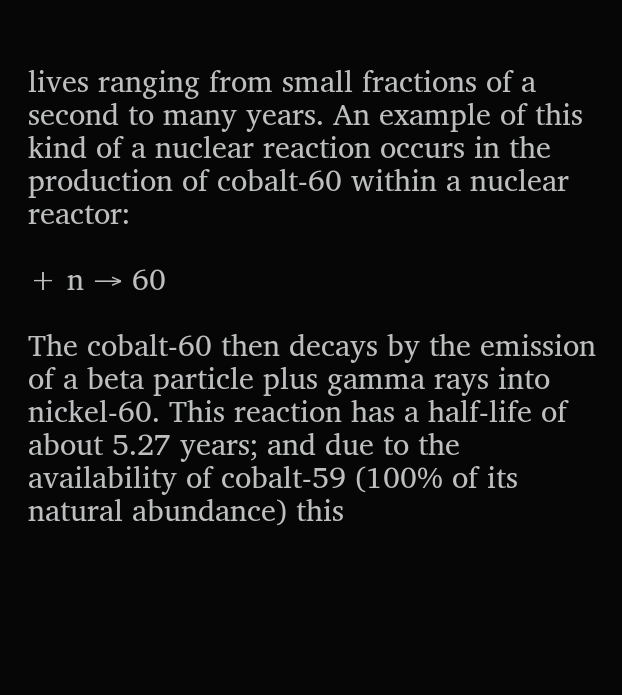lives ranging from small fractions of a second to many years. An example of this kind of a nuclear reaction occurs in the production of cobalt-60 within a nuclear reactor:

+ n → 60

The cobalt-60 then decays by the emission of a beta particle plus gamma rays into nickel-60. This reaction has a half-life of about 5.27 years; and due to the availability of cobalt-59 (100% of its natural abundance) this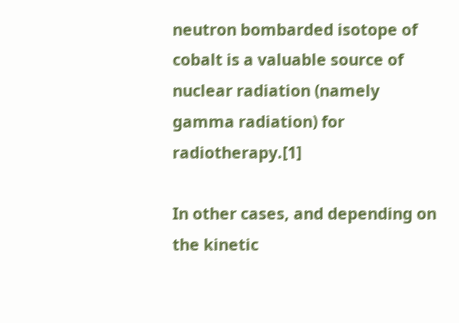neutron bombarded isotope of cobalt is a valuable source of nuclear radiation (namely gamma radiation) for radiotherapy.[1]

In other cases, and depending on the kinetic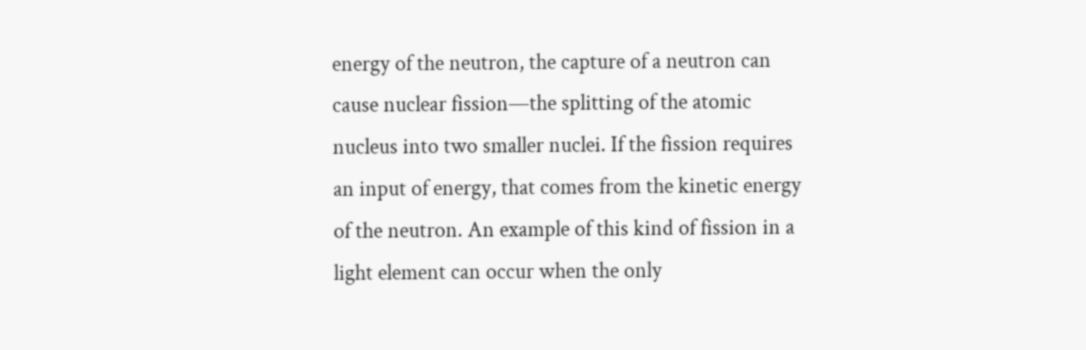energy of the neutron, the capture of a neutron can cause nuclear fission—the splitting of the atomic nucleus into two smaller nuclei. If the fission requires an input of energy, that comes from the kinetic energy of the neutron. An example of this kind of fission in a light element can occur when the only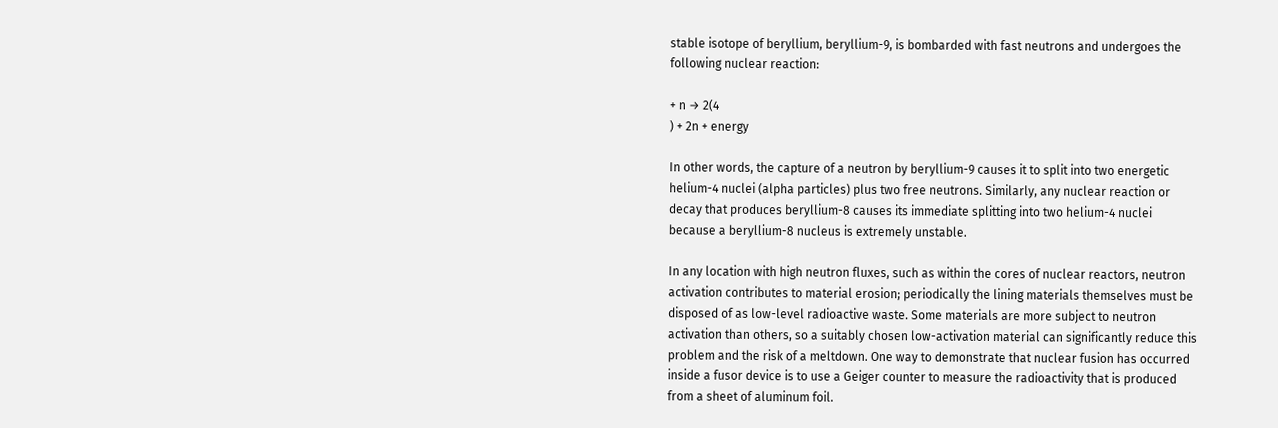stable isotope of beryllium, beryllium-9, is bombarded with fast neutrons and undergoes the following nuclear reaction:

+ n → 2(4
) + 2n + energy

In other words, the capture of a neutron by beryllium-9 causes it to split into two energetic helium-4 nuclei (alpha particles) plus two free neutrons. Similarly, any nuclear reaction or decay that produces beryllium-8 causes its immediate splitting into two helium-4 nuclei because a beryllium-8 nucleus is extremely unstable.

In any location with high neutron fluxes, such as within the cores of nuclear reactors, neutron activation contributes to material erosion; periodically the lining materials themselves must be disposed of as low-level radioactive waste. Some materials are more subject to neutron activation than others, so a suitably chosen low-activation material can significantly reduce this problem and the risk of a meltdown. One way to demonstrate that nuclear fusion has occurred inside a fusor device is to use a Geiger counter to measure the radioactivity that is produced from a sheet of aluminum foil.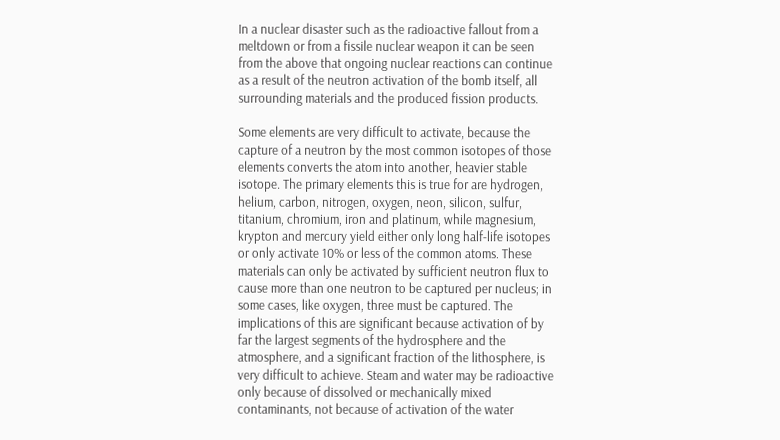In a nuclear disaster such as the radioactive fallout from a meltdown or from a fissile nuclear weapon it can be seen from the above that ongoing nuclear reactions can continue as a result of the neutron activation of the bomb itself, all surrounding materials and the produced fission products.

Some elements are very difficult to activate, because the capture of a neutron by the most common isotopes of those elements converts the atom into another, heavier stable isotope. The primary elements this is true for are hydrogen, helium, carbon, nitrogen, oxygen, neon, silicon, sulfur, titanium, chromium, iron and platinum, while magnesium, krypton and mercury yield either only long half-life isotopes or only activate 10% or less of the common atoms. These materials can only be activated by sufficient neutron flux to cause more than one neutron to be captured per nucleus; in some cases, like oxygen, three must be captured. The implications of this are significant because activation of by far the largest segments of the hydrosphere and the atmosphere, and a significant fraction of the lithosphere, is very difficult to achieve. Steam and water may be radioactive only because of dissolved or mechanically mixed contaminants, not because of activation of the water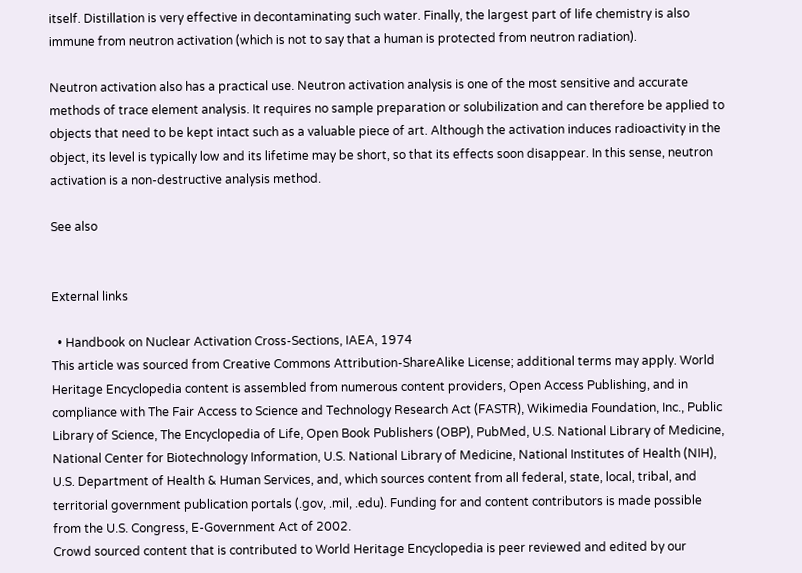itself. Distillation is very effective in decontaminating such water. Finally, the largest part of life chemistry is also immune from neutron activation (which is not to say that a human is protected from neutron radiation).

Neutron activation also has a practical use. Neutron activation analysis is one of the most sensitive and accurate methods of trace element analysis. It requires no sample preparation or solubilization and can therefore be applied to objects that need to be kept intact such as a valuable piece of art. Although the activation induces radioactivity in the object, its level is typically low and its lifetime may be short, so that its effects soon disappear. In this sense, neutron activation is a non-destructive analysis method.

See also


External links

  • Handbook on Nuclear Activation Cross-Sections, IAEA, 1974
This article was sourced from Creative Commons Attribution-ShareAlike License; additional terms may apply. World Heritage Encyclopedia content is assembled from numerous content providers, Open Access Publishing, and in compliance with The Fair Access to Science and Technology Research Act (FASTR), Wikimedia Foundation, Inc., Public Library of Science, The Encyclopedia of Life, Open Book Publishers (OBP), PubMed, U.S. National Library of Medicine, National Center for Biotechnology Information, U.S. National Library of Medicine, National Institutes of Health (NIH), U.S. Department of Health & Human Services, and, which sources content from all federal, state, local, tribal, and territorial government publication portals (.gov, .mil, .edu). Funding for and content contributors is made possible from the U.S. Congress, E-Government Act of 2002.
Crowd sourced content that is contributed to World Heritage Encyclopedia is peer reviewed and edited by our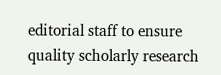editorial staff to ensure quality scholarly research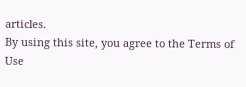articles.
By using this site, you agree to the Terms of Use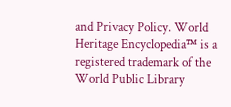and Privacy Policy. World Heritage Encyclopedia™ is a registered trademark of the World Public Library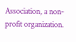Association, a non-profit organization.